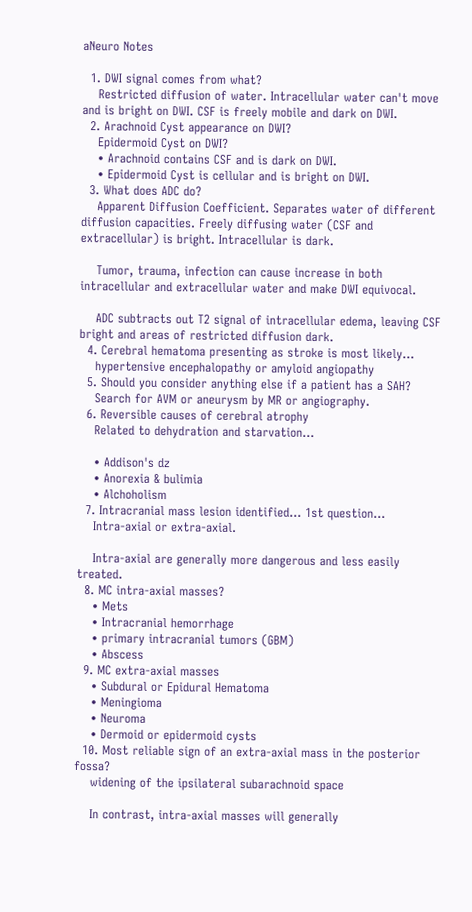aNeuro Notes

  1. DWI signal comes from what?
    Restricted diffusion of water. Intracellular water can't move and is bright on DWI. CSF is freely mobile and dark on DWI.
  2. Arachnoid Cyst appearance on DWI?
    Epidermoid Cyst on DWI?
    • Arachnoid contains CSF and is dark on DWI.
    • Epidermoid Cyst is cellular and is bright on DWI.
  3. What does ADC do?
    Apparent Diffusion Coefficient. Separates water of different diffusion capacities. Freely diffusing water (CSF and extracellular) is bright. Intracellular is dark.

    Tumor, trauma, infection can cause increase in both intracellular and extracellular water and make DWI equivocal.

    ADC subtracts out T2 signal of intracellular edema, leaving CSF bright and areas of restricted diffusion dark.
  4. Cerebral hematoma presenting as stroke is most likely...
    hypertensive encephalopathy or amyloid angiopathy
  5. Should you consider anything else if a patient has a SAH?
    Search for AVM or aneurysm by MR or angiography.
  6. Reversible causes of cerebral atrophy
    Related to dehydration and starvation...

    • Addison's dz
    • Anorexia & bulimia
    • Alchoholism
  7. Intracranial mass lesion identified... 1st question...
    Intra-axial or extra-axial.

    Intra-axial are generally more dangerous and less easily treated.
  8. MC intra-axial masses?
    • Mets
    • Intracranial hemorrhage
    • primary intracranial tumors (GBM)
    • Abscess
  9. MC extra-axial masses
    • Subdural or Epidural Hematoma
    • Meningioma
    • Neuroma
    • Dermoid or epidermoid cysts
  10. Most reliable sign of an extra-axial mass in the posterior fossa?
    widening of the ipsilateral subarachnoid space

    In contrast, intra-axial masses will generally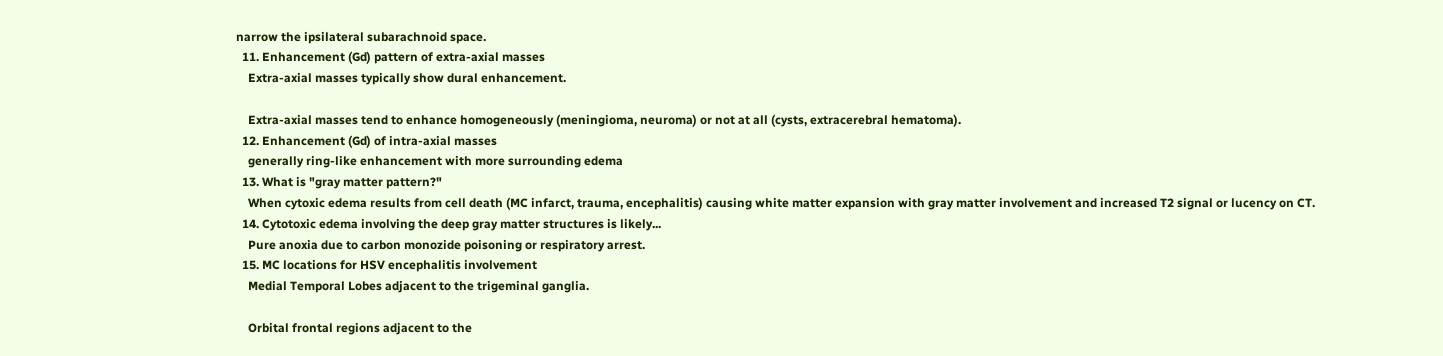narrow the ipsilateral subarachnoid space.
  11. Enhancement (Gd) pattern of extra-axial masses
    Extra-axial masses typically show dural enhancement.

    Extra-axial masses tend to enhance homogeneously (meningioma, neuroma) or not at all (cysts, extracerebral hematoma).
  12. Enhancement (Gd) of intra-axial masses
    generally ring-like enhancement with more surrounding edema
  13. What is "gray matter pattern?"
    When cytoxic edema results from cell death (MC infarct, trauma, encephalitis) causing white matter expansion with gray matter involvement and increased T2 signal or lucency on CT.
  14. Cytotoxic edema involving the deep gray matter structures is likely...
    Pure anoxia due to carbon monozide poisoning or respiratory arrest.
  15. MC locations for HSV encephalitis involvement
    Medial Temporal Lobes adjacent to the trigeminal ganglia.

    Orbital frontal regions adjacent to the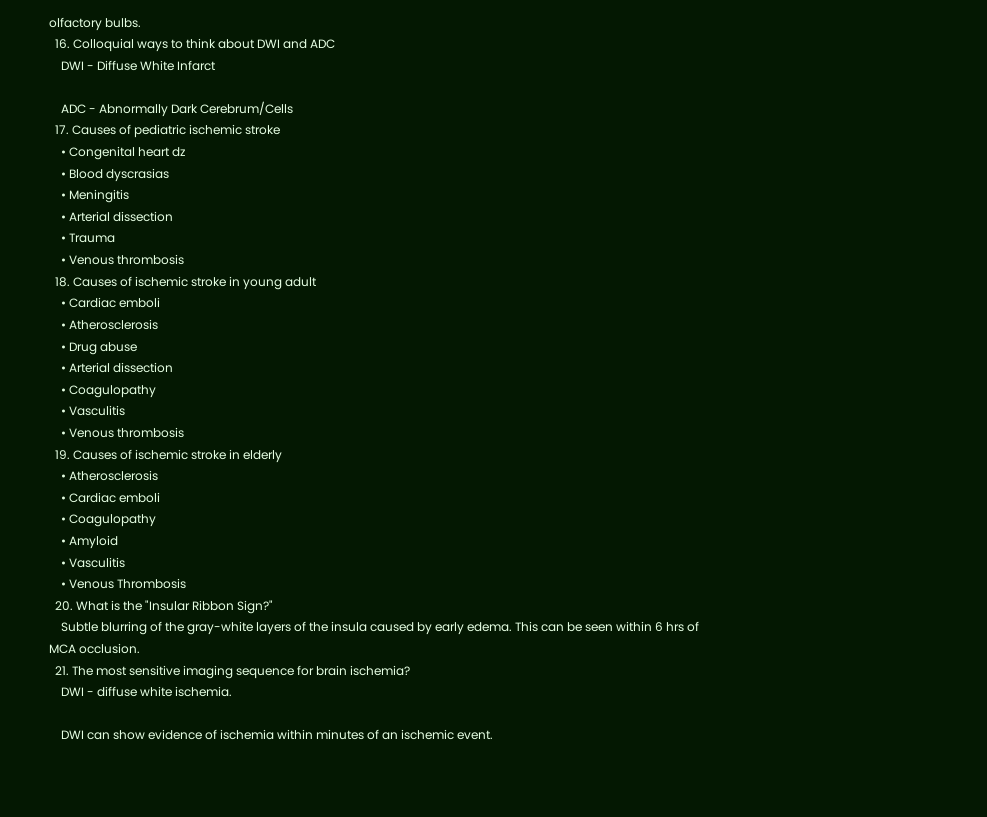olfactory bulbs.
  16. Colloquial ways to think about DWI and ADC
    DWI - Diffuse White Infarct

    ADC - Abnormally Dark Cerebrum/Cells
  17. Causes of pediatric ischemic stroke
    • Congenital heart dz
    • Blood dyscrasias
    • Meningitis
    • Arterial dissection
    • Trauma
    • Venous thrombosis
  18. Causes of ischemic stroke in young adult
    • Cardiac emboli
    • Atherosclerosis
    • Drug abuse
    • Arterial dissection
    • Coagulopathy
    • Vasculitis
    • Venous thrombosis
  19. Causes of ischemic stroke in elderly
    • Atherosclerosis
    • Cardiac emboli
    • Coagulopathy
    • Amyloid
    • Vasculitis
    • Venous Thrombosis
  20. What is the "Insular Ribbon Sign?"
    Subtle blurring of the gray-white layers of the insula caused by early edema. This can be seen within 6 hrs of MCA occlusion.
  21. The most sensitive imaging sequence for brain ischemia?
    DWI - diffuse white ischemia.

    DWI can show evidence of ischemia within minutes of an ischemic event.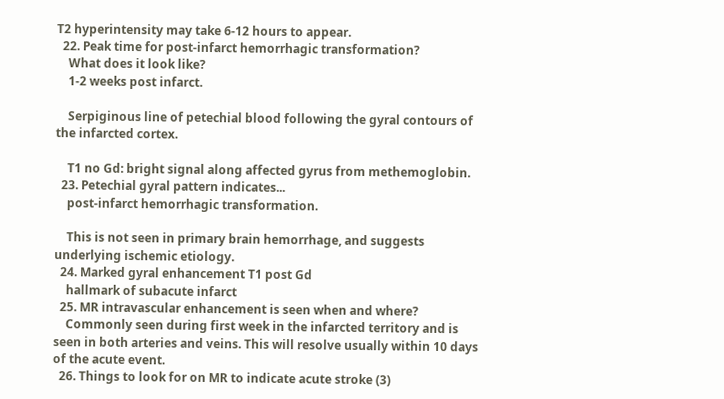T2 hyperintensity may take 6-12 hours to appear.
  22. Peak time for post-infarct hemorrhagic transformation?
    What does it look like?
    1-2 weeks post infarct.

    Serpiginous line of petechial blood following the gyral contours of the infarcted cortex.

    T1 no Gd: bright signal along affected gyrus from methemoglobin.
  23. Petechial gyral pattern indicates...
    post-infarct hemorrhagic transformation.

    This is not seen in primary brain hemorrhage, and suggests underlying ischemic etiology.
  24. Marked gyral enhancement T1 post Gd
    hallmark of subacute infarct
  25. MR intravascular enhancement is seen when and where?
    Commonly seen during first week in the infarcted territory and is seen in both arteries and veins. This will resolve usually within 10 days of the acute event.
  26. Things to look for on MR to indicate acute stroke (3)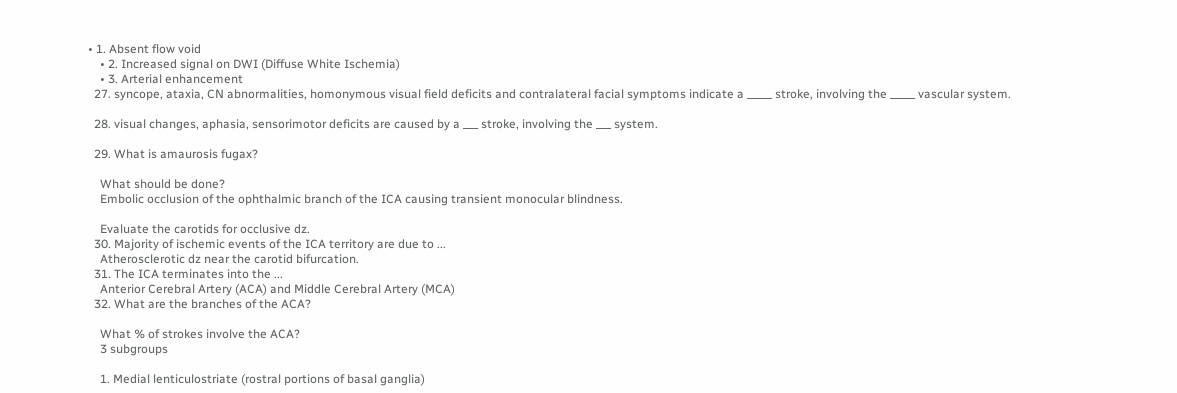• 1. Absent flow void
    • 2. Increased signal on DWI (Diffuse White Ischemia)
    • 3. Arterial enhancement
  27. syncope, ataxia, CN abnormalities, homonymous visual field deficits and contralateral facial symptoms indicate a _____ stroke, involving the _____ vascular system.

  28. visual changes, aphasia, sensorimotor deficits are caused by a ___ stroke, involving the ___ system.

  29. What is amaurosis fugax?

    What should be done?
    Embolic occlusion of the ophthalmic branch of the ICA causing transient monocular blindness.

    Evaluate the carotids for occlusive dz.
  30. Majority of ischemic events of the ICA territory are due to ...
    Atherosclerotic dz near the carotid bifurcation.
  31. The ICA terminates into the ...
    Anterior Cerebral Artery (ACA) and Middle Cerebral Artery (MCA)
  32. What are the branches of the ACA?

    What % of strokes involve the ACA?
    3 subgroups

    1. Medial lenticulostriate (rostral portions of basal ganglia)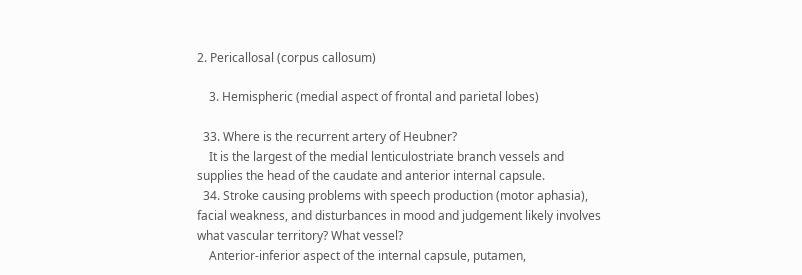2. Pericallosal (corpus callosum)

    3. Hemispheric (medial aspect of frontal and parietal lobes)

  33. Where is the recurrent artery of Heubner?
    It is the largest of the medial lenticulostriate branch vessels and supplies the head of the caudate and anterior internal capsule.
  34. Stroke causing problems with speech production (motor aphasia), facial weakness, and disturbances in mood and judgement likely involves what vascular territory? What vessel?
    Anterior-inferior aspect of the internal capsule, putamen,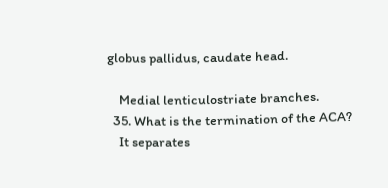globus pallidus, caudate head.

    Medial lenticulostriate branches.
  35. What is the termination of the ACA?
    It separates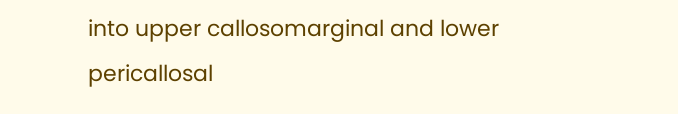into upper callosomarginal and lower pericallosal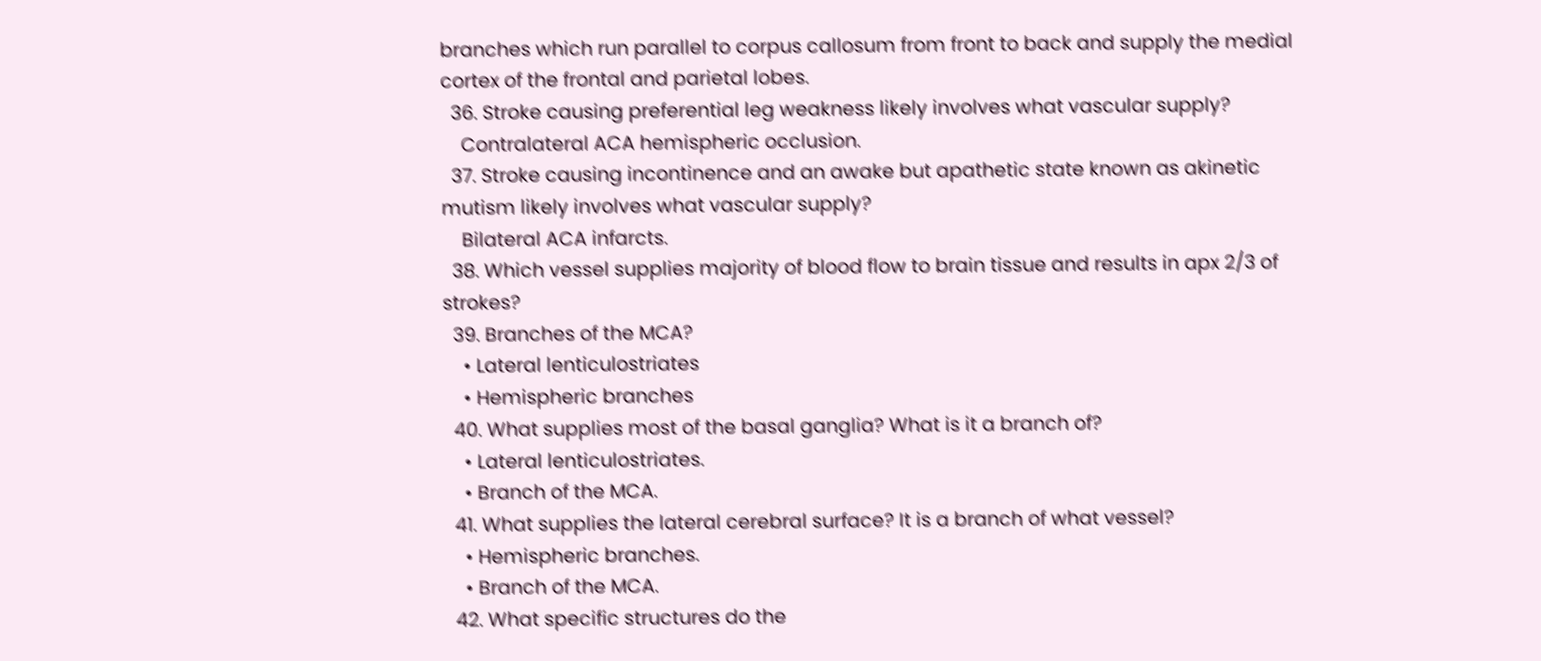branches which run parallel to corpus callosum from front to back and supply the medial cortex of the frontal and parietal lobes.
  36. Stroke causing preferential leg weakness likely involves what vascular supply?
    Contralateral ACA hemispheric occlusion.
  37. Stroke causing incontinence and an awake but apathetic state known as akinetic mutism likely involves what vascular supply?
    Bilateral ACA infarcts.
  38. Which vessel supplies majority of blood flow to brain tissue and results in apx 2/3 of strokes?
  39. Branches of the MCA?
    • Lateral lenticulostriates
    • Hemispheric branches
  40. What supplies most of the basal ganglia? What is it a branch of?
    • Lateral lenticulostriates.
    • Branch of the MCA.
  41. What supplies the lateral cerebral surface? It is a branch of what vessel?
    • Hemispheric branches.
    • Branch of the MCA.
  42. What specific structures do the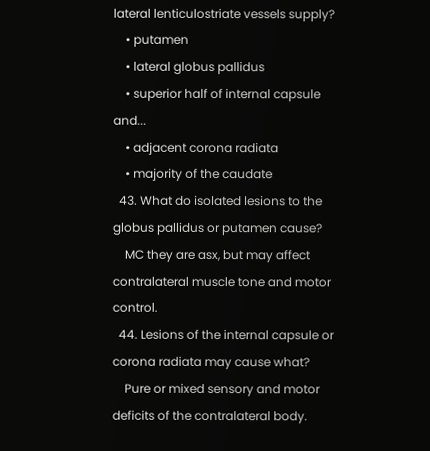lateral lenticulostriate vessels supply?
    • putamen
    • lateral globus pallidus
    • superior half of internal capsule and...
    • adjacent corona radiata
    • majority of the caudate
  43. What do isolated lesions to the globus pallidus or putamen cause?
    MC they are asx, but may affect contralateral muscle tone and motor control.
  44. Lesions of the internal capsule or corona radiata may cause what?
    Pure or mixed sensory and motor deficits of the contralateral body.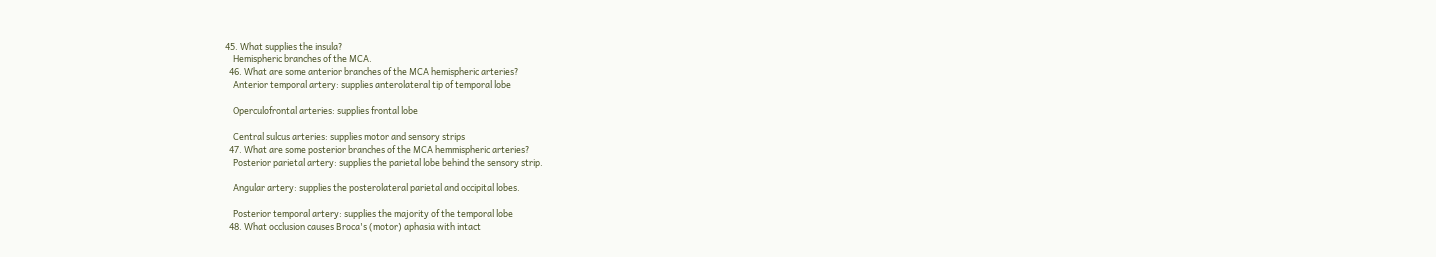45. What supplies the insula?
    Hemispheric branches of the MCA.
  46. What are some anterior branches of the MCA hemispheric arteries?
    Anterior temporal artery: supplies anterolateral tip of temporal lobe

    Operculofrontal arteries: supplies frontal lobe

    Central sulcus arteries: supplies motor and sensory strips
  47. What are some posterior branches of the MCA hemmispheric arteries?
    Posterior parietal artery: supplies the parietal lobe behind the sensory strip.

    Angular artery: supplies the posterolateral parietal and occipital lobes.

    Posterior temporal artery: supplies the majority of the temporal lobe
  48. What occlusion causes Broca's (motor) aphasia with intact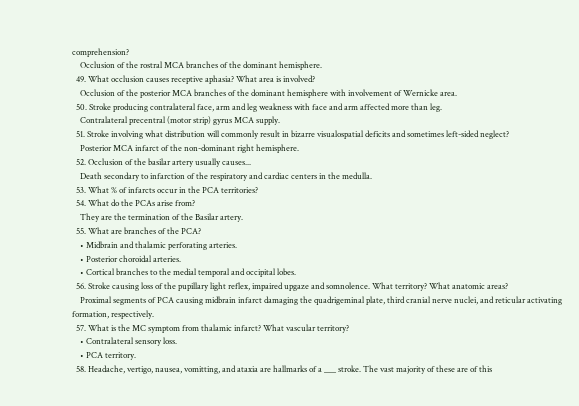comprehension?
    Occlusion of the rostral MCA branches of the dominant hemisphere.
  49. What occlusion causes receptive aphasia? What area is involved?
    Occlusion of the posterior MCA branches of the dominant hemisphere with involvement of Wernicke area.
  50. Stroke producing contralateral face, arm and leg weakness with face and arm affected more than leg.
    Contralateral precentral (motor strip) gyrus MCA supply.
  51. Stroke involving what distribution will commonly result in bizarre visualospatial deficits and sometimes left-sided neglect?
    Posterior MCA infarct of the non-dominant right hemisphere.
  52. Occlusion of the basilar artery usually causes...
    Death secondary to infarction of the respiratory and cardiac centers in the medulla.
  53. What % of infarcts occur in the PCA territories?
  54. What do the PCAs arise from?
    They are the termination of the Basilar artery.
  55. What are branches of the PCA?
    • Midbrain and thalamic perforating arteries.
    • Posterior choroidal arteries.
    • Cortical branches to the medial temporal and occipital lobes.
  56. Stroke causing loss of the pupillary light reflex, impaired upgaze and somnolence. What territory? What anatomic areas?
    Proximal segments of PCA causing midbrain infarct damaging the quadrigeminal plate, third cranial nerve nuclei, and reticular activating formation, respectively.
  57. What is the MC symptom from thalamic infarct? What vascular territory?
    • Contralateral sensory loss.
    • PCA territory.
  58. Headache, vertigo, nausea, vomitting, and ataxia are hallmarks of a ___ stroke. The vast majority of these are of this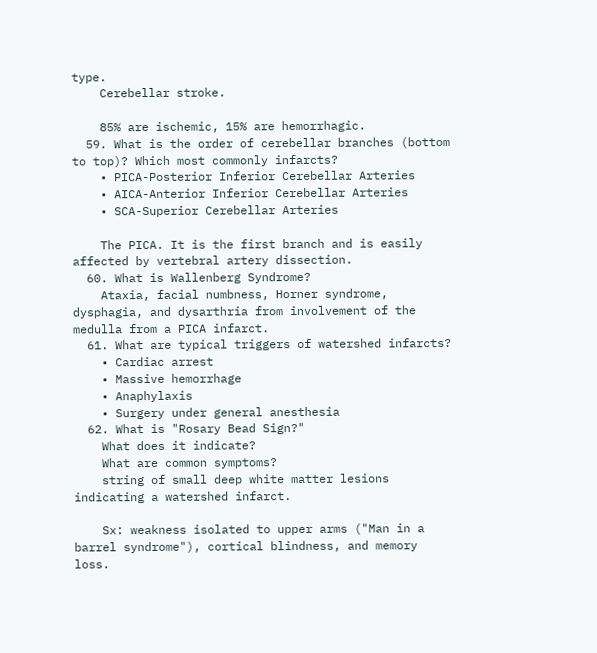type.
    Cerebellar stroke.

    85% are ischemic, 15% are hemorrhagic.
  59. What is the order of cerebellar branches (bottom to top)? Which most commonly infarcts?
    • PICA-Posterior Inferior Cerebellar Arteries
    • AICA-Anterior Inferior Cerebellar Arteries
    • SCA-Superior Cerebellar Arteries

    The PICA. It is the first branch and is easily affected by vertebral artery dissection.
  60. What is Wallenberg Syndrome?
    Ataxia, facial numbness, Horner syndrome, dysphagia, and dysarthria from involvement of the medulla from a PICA infarct.
  61. What are typical triggers of watershed infarcts?
    • Cardiac arrest
    • Massive hemorrhage
    • Anaphylaxis
    • Surgery under general anesthesia
  62. What is "Rosary Bead Sign?"
    What does it indicate?
    What are common symptoms?
    string of small deep white matter lesions indicating a watershed infarct.

    Sx: weakness isolated to upper arms ("Man in a barrel syndrome"), cortical blindness, and memory loss.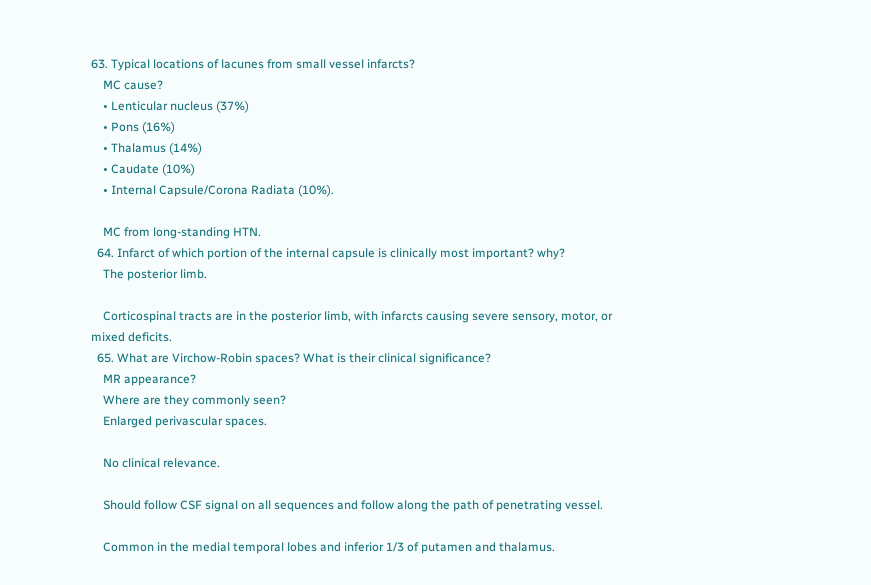63. Typical locations of lacunes from small vessel infarcts?
    MC cause?
    • Lenticular nucleus (37%)
    • Pons (16%)
    • Thalamus (14%)
    • Caudate (10%)
    • Internal Capsule/Corona Radiata (10%).

    MC from long-standing HTN.
  64. Infarct of which portion of the internal capsule is clinically most important? why?
    The posterior limb.

    Corticospinal tracts are in the posterior limb, with infarcts causing severe sensory, motor, or mixed deficits.
  65. What are Virchow-Robin spaces? What is their clinical significance?
    MR appearance?
    Where are they commonly seen?
    Enlarged perivascular spaces.

    No clinical relevance.

    Should follow CSF signal on all sequences and follow along the path of penetrating vessel.

    Common in the medial temporal lobes and inferior 1/3 of putamen and thalamus.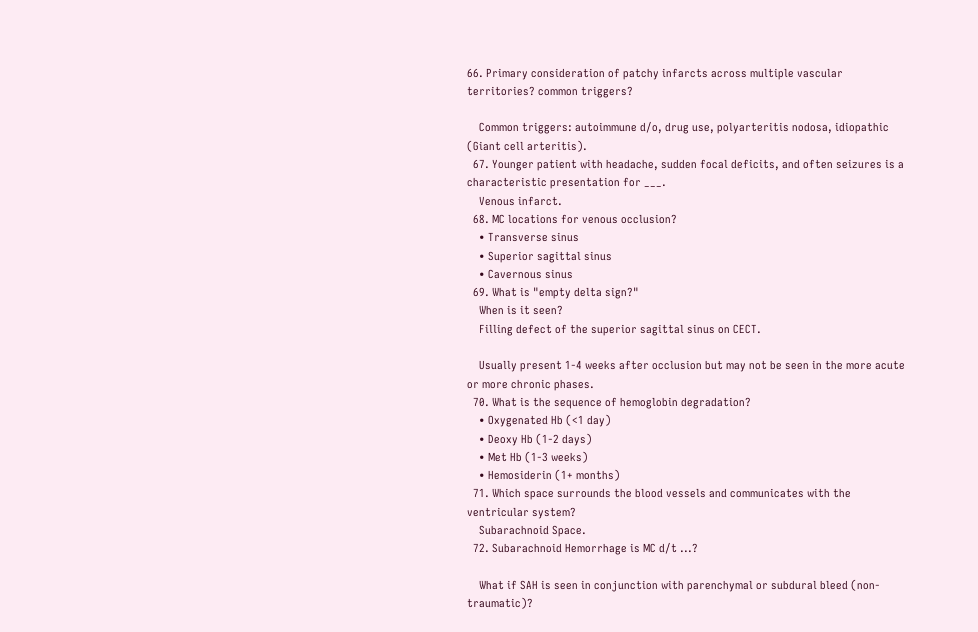66. Primary consideration of patchy infarcts across multiple vascular territories? common triggers?

    Common triggers: autoimmune d/o, drug use, polyarteritis nodosa, idiopathic (Giant cell arteritis).
  67. Younger patient with headache, sudden focal deficits, and often seizures is a characteristic presentation for ___.
    Venous infarct.
  68. MC locations for venous occlusion?
    • Transverse sinus
    • Superior sagittal sinus
    • Cavernous sinus
  69. What is "empty delta sign?"
    When is it seen?
    Filling defect of the superior sagittal sinus on CECT.

    Usually present 1-4 weeks after occlusion but may not be seen in the more acute or more chronic phases.
  70. What is the sequence of hemoglobin degradation?
    • Oxygenated Hb (<1 day)
    • Deoxy Hb (1-2 days)
    • Met Hb (1-3 weeks)
    • Hemosiderin (1+ months)
  71. Which space surrounds the blood vessels and communicates with the ventricular system?
    Subarachnoid Space.
  72. Subarachnoid Hemorrhage is MC d/t ...?

    What if SAH is seen in conjunction with parenchymal or subdural bleed (non-traumatic)?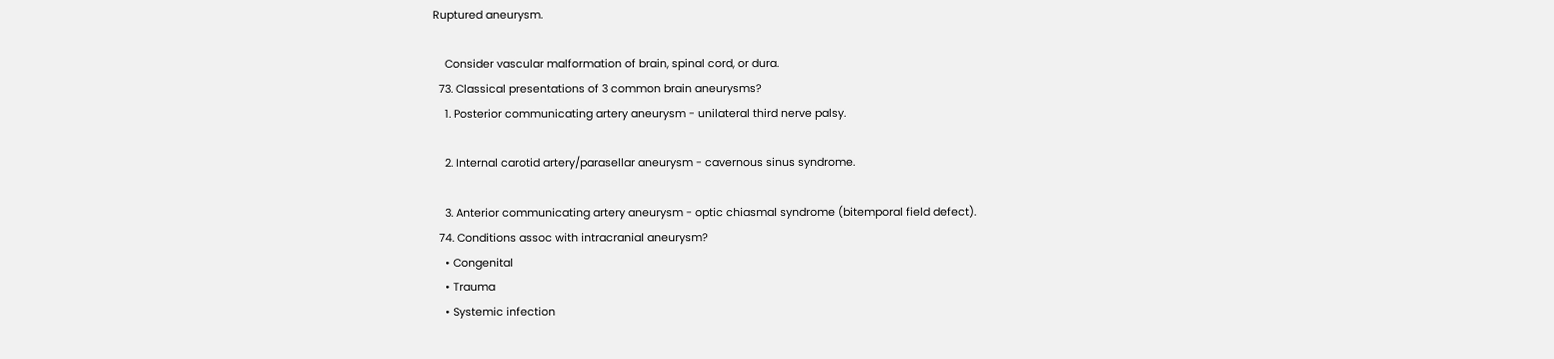Ruptured aneurysm.

    Consider vascular malformation of brain, spinal cord, or dura.
  73. Classical presentations of 3 common brain aneurysms?
    1. Posterior communicating artery aneurysm - unilateral third nerve palsy.

    2. Internal carotid artery/parasellar aneurysm - cavernous sinus syndrome.

    3. Anterior communicating artery aneurysm - optic chiasmal syndrome (bitemporal field defect).
  74. Conditions assoc with intracranial aneurysm?
    • Congenital
    • Trauma
    • Systemic infection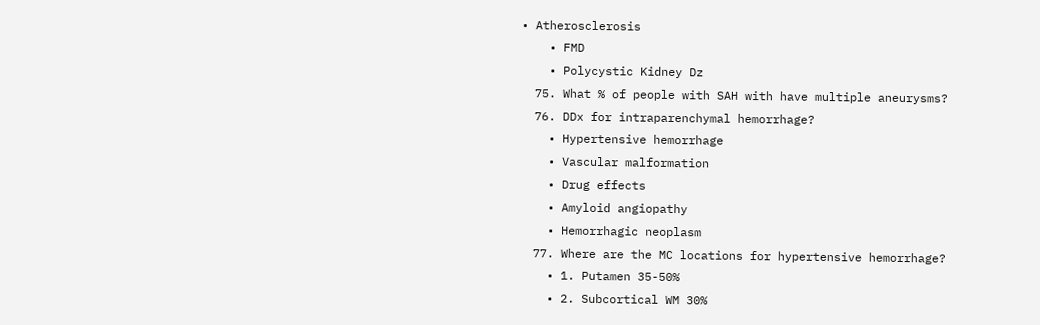• Atherosclerosis
    • FMD
    • Polycystic Kidney Dz
  75. What % of people with SAH with have multiple aneurysms?
  76. DDx for intraparenchymal hemorrhage?
    • Hypertensive hemorrhage
    • Vascular malformation
    • Drug effects
    • Amyloid angiopathy
    • Hemorrhagic neoplasm
  77. Where are the MC locations for hypertensive hemorrhage?
    • 1. Putamen 35-50%
    • 2. Subcortical WM 30%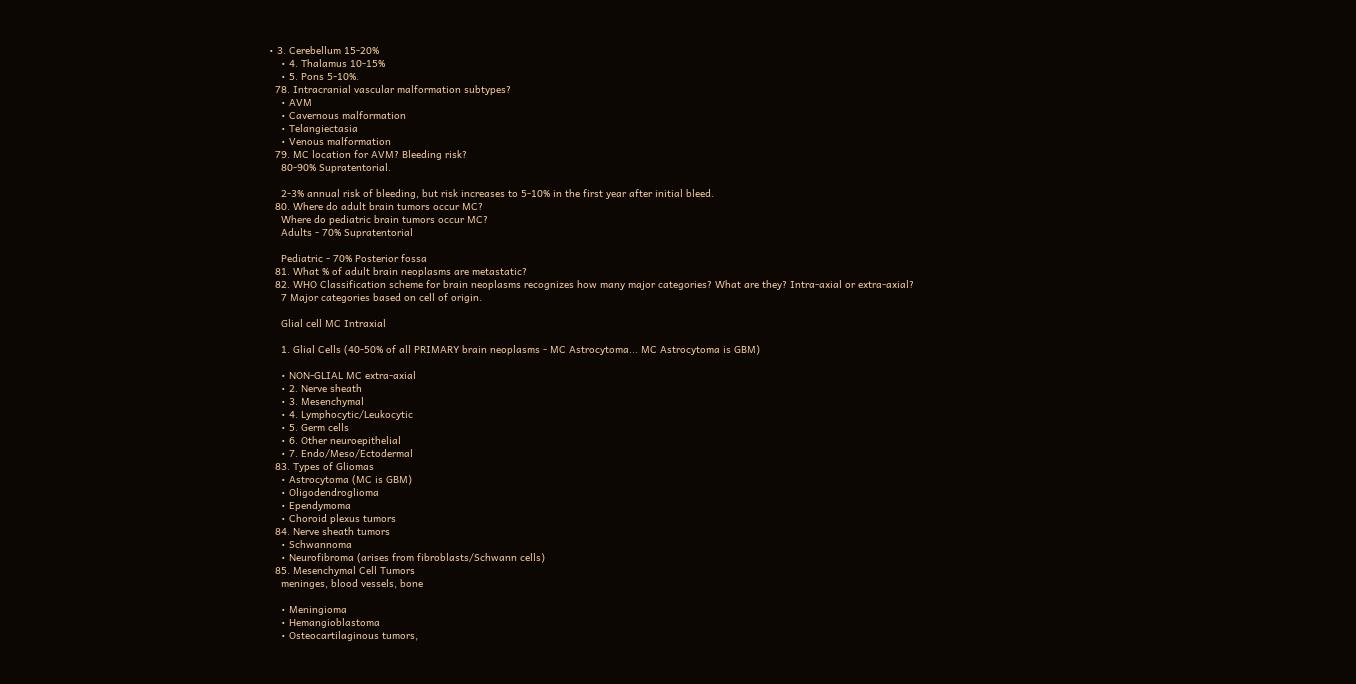• 3. Cerebellum 15-20%
    • 4. Thalamus 10-15%
    • 5. Pons 5-10%.
  78. Intracranial vascular malformation subtypes?
    • AVM
    • Cavernous malformation
    • Telangiectasia
    • Venous malformation
  79. MC location for AVM? Bleeding risk?
    80-90% Supratentorial.

    2-3% annual risk of bleeding, but risk increases to 5-10% in the first year after initial bleed.
  80. Where do adult brain tumors occur MC?
    Where do pediatric brain tumors occur MC?
    Adults - 70% Supratentorial

    Pediatric - 70% Posterior fossa
  81. What % of adult brain neoplasms are metastatic?
  82. WHO Classification scheme for brain neoplasms recognizes how many major categories? What are they? Intra-axial or extra-axial?
    7 Major categories based on cell of origin.

    Glial cell MC Intraxial

    1. Glial Cells (40-50% of all PRIMARY brain neoplasms - MC Astrocytoma... MC Astrocytoma is GBM)

    • NON-GLIAL MC extra-axial
    • 2. Nerve sheath
    • 3. Mesenchymal
    • 4. Lymphocytic/Leukocytic
    • 5. Germ cells
    • 6. Other neuroepithelial
    • 7. Endo/Meso/Ectodermal
  83. Types of Gliomas
    • Astrocytoma (MC is GBM)
    • Oligodendroglioma
    • Ependymoma
    • Choroid plexus tumors
  84. Nerve sheath tumors
    • Schwannoma
    • Neurofibroma (arises from fibroblasts/Schwann cells)
  85. Mesenchymal Cell Tumors
    meninges, blood vessels, bone

    • Meningioma
    • Hemangioblastoma
    • Osteocartilaginous tumors,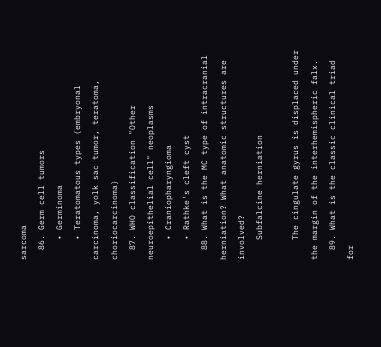sarcoma
  86. Germ cell tumors
    • Germinoma
    • Teratomatous types (embryonal carcinoma, yolk sac tumor, teratoma, choriocarcinoma)
  87. WHO classification "Other neuroepithelial cell" neoplasms
    • Craniopharyngioma
    • Rathke's cleft cyst
  88. What is the MC type of intracranial herniation? What anatomic structures are involved?
    Subfalcine herniation

    The cingulate gyrus is displaced under the margin of the interhemispheric falx.
  89. What is the classic clinical triad for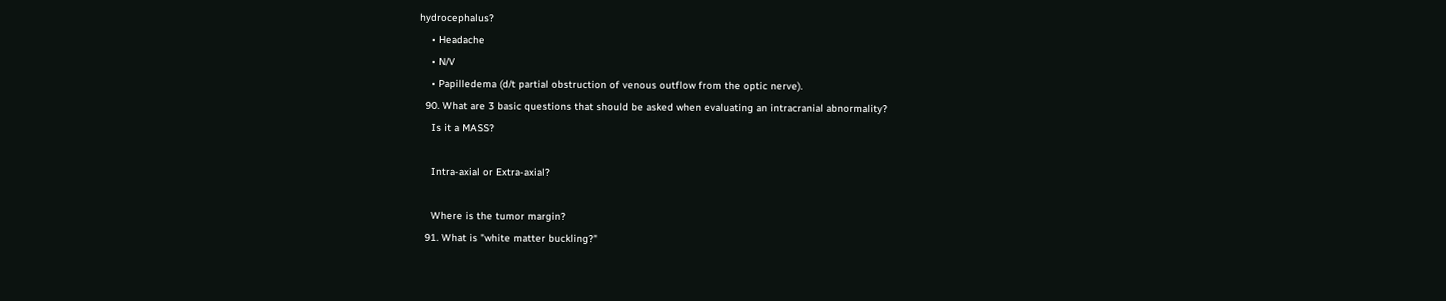hydrocephalus?
    • Headache
    • N/V
    • Papilledema (d/t partial obstruction of venous outflow from the optic nerve).
  90. What are 3 basic questions that should be asked when evaluating an intracranial abnormality?
    Is it a MASS?

    Intra-axial or Extra-axial?

    Where is the tumor margin?
  91. What is "white matter buckling?"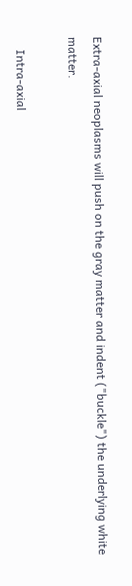Extra-axial neoplasms will push on the gray matter and indent ("buckle") the underlying white matter.

    Intra-axial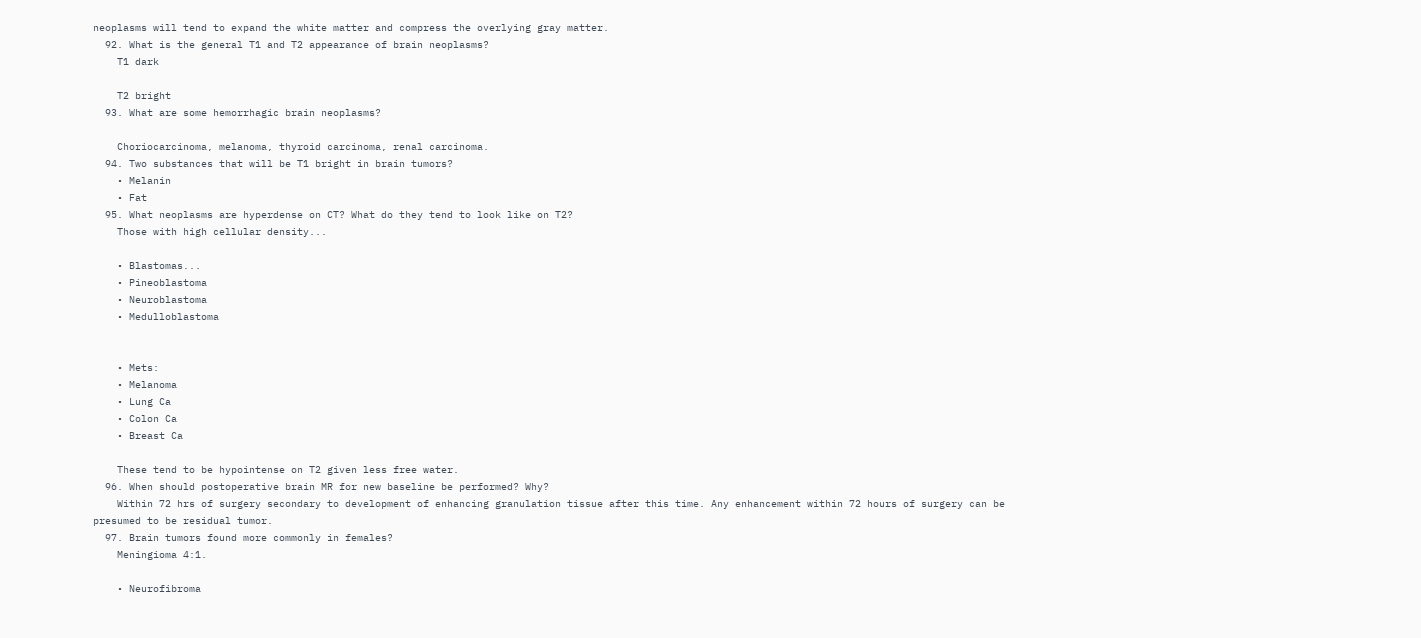neoplasms will tend to expand the white matter and compress the overlying gray matter.
  92. What is the general T1 and T2 appearance of brain neoplasms?
    T1 dark

    T2 bright
  93. What are some hemorrhagic brain neoplasms?

    Choriocarcinoma, melanoma, thyroid carcinoma, renal carcinoma.
  94. Two substances that will be T1 bright in brain tumors?
    • Melanin
    • Fat
  95. What neoplasms are hyperdense on CT? What do they tend to look like on T2?
    Those with high cellular density...

    • Blastomas...
    • Pineoblastoma
    • Neuroblastoma
    • Medulloblastoma


    • Mets:
    • Melanoma
    • Lung Ca
    • Colon Ca
    • Breast Ca

    These tend to be hypointense on T2 given less free water.
  96. When should postoperative brain MR for new baseline be performed? Why?
    Within 72 hrs of surgery secondary to development of enhancing granulation tissue after this time. Any enhancement within 72 hours of surgery can be presumed to be residual tumor.
  97. Brain tumors found more commonly in females?
    Meningioma 4:1.

    • Neurofibroma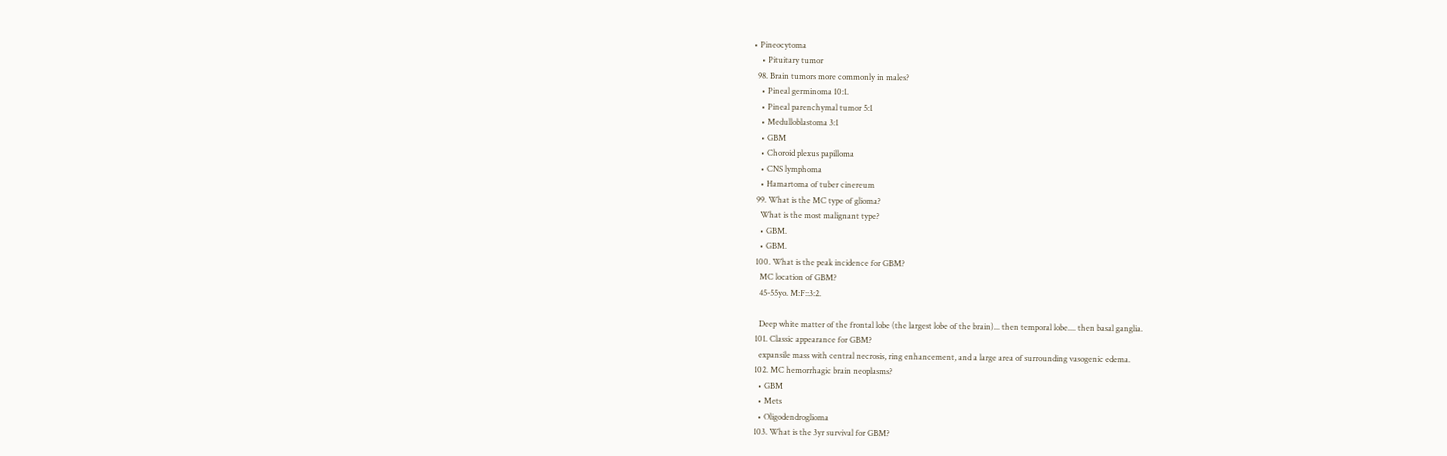• Pineocytoma
    • Pituitary tumor
  98. Brain tumors more commonly in males?
    • Pineal germinoma 10:1.
    • Pineal parenchymal tumor 5:1
    • Medulloblastoma 3:1
    • GBM
    • Choroid plexus papilloma
    • CNS lymphoma
    • Hamartoma of tuber cinereum
  99. What is the MC type of glioma?
    What is the most malignant type?
    • GBM.
    • GBM.
  100. What is the peak incidence for GBM?
    MC location of GBM?
    45-55yo. M:F::3:2.

    Deep white matter of the frontal lobe (the largest lobe of the brain)... then temporal lobe.... then basal ganglia.
  101. Classic appearance for GBM?
    expansile mass with central necrosis, ring enhancement, and a large area of surrounding vasogenic edema.
  102. MC hemorrhagic brain neoplasms?
    • GBM
    • Mets
    • Oligodendroglioma
  103. What is the 3yr survival for GBM?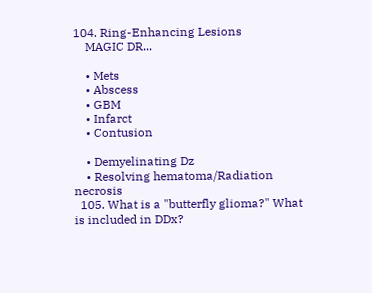104. Ring-Enhancing Lesions
    MAGIC DR...

    • Mets
    • Abscess
    • GBM
    • Infarct
    • Contusion

    • Demyelinating Dz
    • Resolving hematoma/Radiation necrosis
  105. What is a "butterfly glioma?" What is included in DDx?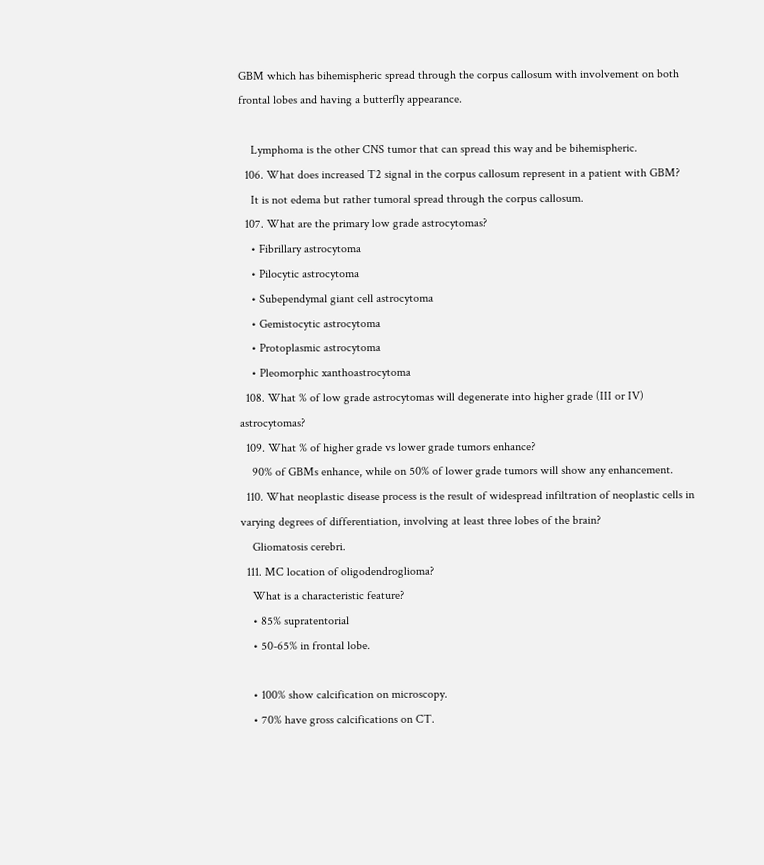GBM which has bihemispheric spread through the corpus callosum with involvement on both frontal lobes and having a butterfly appearance.

    Lymphoma is the other CNS tumor that can spread this way and be bihemispheric.
  106. What does increased T2 signal in the corpus callosum represent in a patient with GBM?
    It is not edema but rather tumoral spread through the corpus callosum.
  107. What are the primary low grade astrocytomas?
    • Fibrillary astrocytoma
    • Pilocytic astrocytoma
    • Subependymal giant cell astrocytoma
    • Gemistocytic astrocytoma
    • Protoplasmic astrocytoma
    • Pleomorphic xanthoastrocytoma
  108. What % of low grade astrocytomas will degenerate into higher grade (III or IV) astrocytomas?
  109. What % of higher grade vs lower grade tumors enhance?
    90% of GBMs enhance, while on 50% of lower grade tumors will show any enhancement.
  110. What neoplastic disease process is the result of widespread infiltration of neoplastic cells in varying degrees of differentiation, involving at least three lobes of the brain?
    Gliomatosis cerebri.
  111. MC location of oligodendroglioma?
    What is a characteristic feature?
    • 85% supratentorial
    • 50-65% in frontal lobe.

    • 100% show calcification on microscopy.
    • 70% have gross calcifications on CT.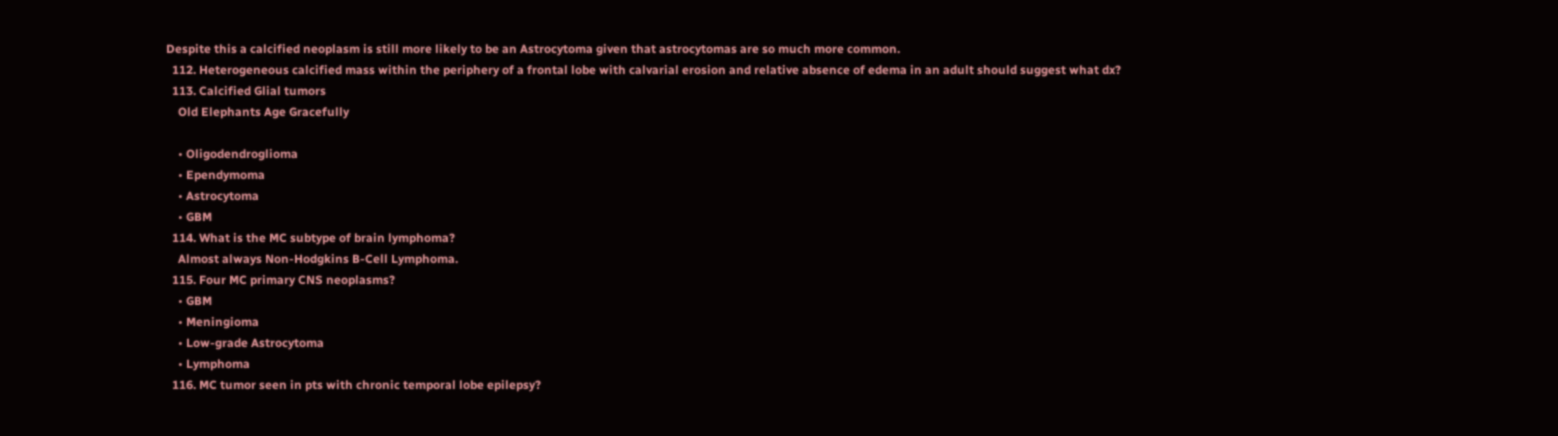Despite this a calcified neoplasm is still more likely to be an Astrocytoma given that astrocytomas are so much more common.
  112. Heterogeneous calcified mass within the periphery of a frontal lobe with calvarial erosion and relative absence of edema in an adult should suggest what dx?
  113. Calcified Glial tumors
    Old Elephants Age Gracefully

    • Oligodendroglioma
    • Ependymoma
    • Astrocytoma
    • GBM
  114. What is the MC subtype of brain lymphoma?
    Almost always Non-Hodgkins B-Cell Lymphoma.
  115. Four MC primary CNS neoplasms?
    • GBM
    • Meningioma
    • Low-grade Astrocytoma
    • Lymphoma
  116. MC tumor seen in pts with chronic temporal lobe epilepsy?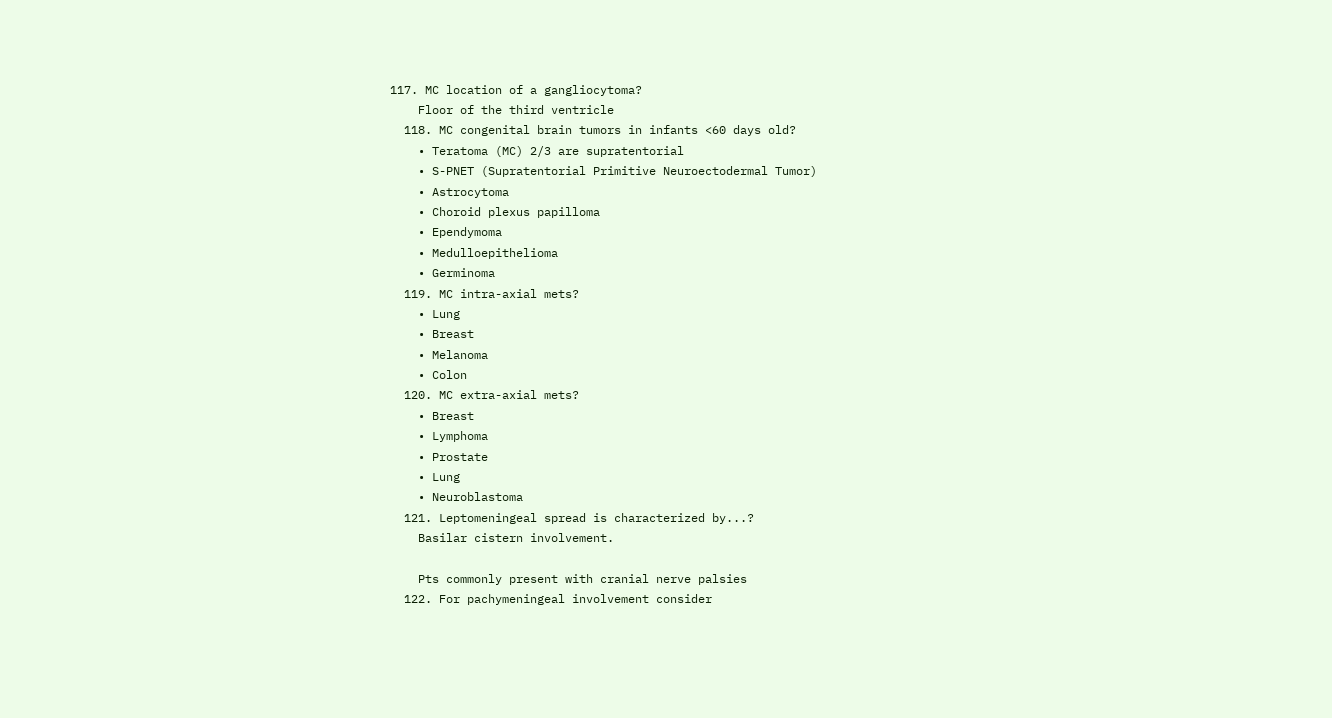117. MC location of a gangliocytoma?
    Floor of the third ventricle
  118. MC congenital brain tumors in infants <60 days old?
    • Teratoma (MC) 2/3 are supratentorial
    • S-PNET (Supratentorial Primitive Neuroectodermal Tumor)
    • Astrocytoma
    • Choroid plexus papilloma
    • Ependymoma
    • Medulloepithelioma
    • Germinoma
  119. MC intra-axial mets?
    • Lung
    • Breast
    • Melanoma
    • Colon
  120. MC extra-axial mets?
    • Breast
    • Lymphoma
    • Prostate
    • Lung
    • Neuroblastoma
  121. Leptomeningeal spread is characterized by...?
    Basilar cistern involvement.

    Pts commonly present with cranial nerve palsies
  122. For pachymeningeal involvement consider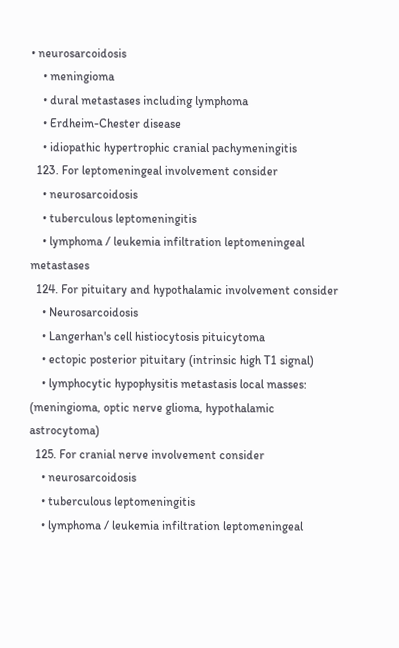• neurosarcoidosis
    • meningioma
    • dural metastases including lymphoma
    • Erdheim-Chester disease
    • idiopathic hypertrophic cranial pachymeningitis
  123. For leptomeningeal involvement consider
    • neurosarcoidosis
    • tuberculous leptomeningitis
    • lymphoma / leukemia infiltration leptomeningeal metastases
  124. For pituitary and hypothalamic involvement consider
    • Neurosarcoidosis
    • Langerhan's cell histiocytosis pituicytoma
    • ectopic posterior pituitary (intrinsic high T1 signal)
    • lymphocytic hypophysitis metastasis local masses: (meningioma, optic nerve glioma, hypothalamic astrocytoma)
  125. For cranial nerve involvement consider
    • neurosarcoidosis
    • tuberculous leptomeningitis
    • lymphoma / leukemia infiltration leptomeningeal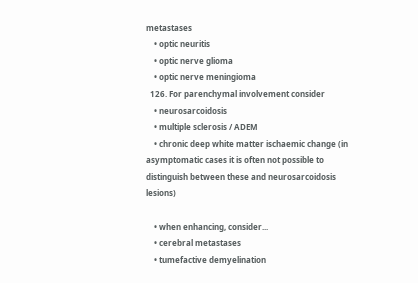metastases
    • optic neuritis
    • optic nerve glioma
    • optic nerve meningioma
  126. For parenchymal involvement consider
    • neurosarcoidosis
    • multiple sclerosis / ADEM
    • chronic deep white matter ischaemic change (in asymptomatic cases it is often not possible to distinguish between these and neurosarcoidosis lesions)

    • when enhancing, consider...
    • cerebral metastases
    • tumefactive demyelination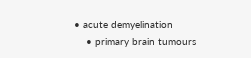• acute demyelination
    • primary brain tumours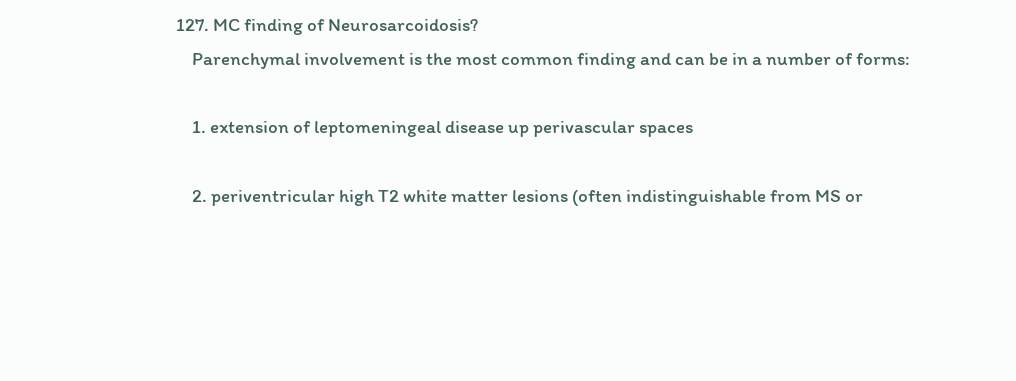127. MC finding of Neurosarcoidosis?
    Parenchymal involvement is the most common finding and can be in a number of forms:

    1. extension of leptomeningeal disease up perivascular spaces

    2. periventricular high T2 white matter lesions (often indistinguishable from MS or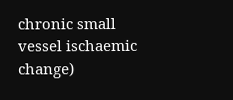chronic small vessel ischaemic change)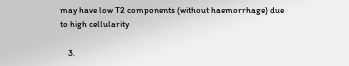may have low T2 components (without haemorrhage) due to high cellularity

    3.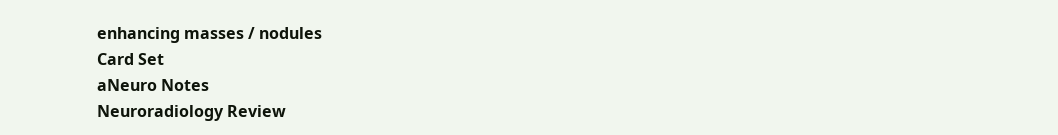enhancing masses / nodules
Card Set
aNeuro Notes
Neuroradiology Review